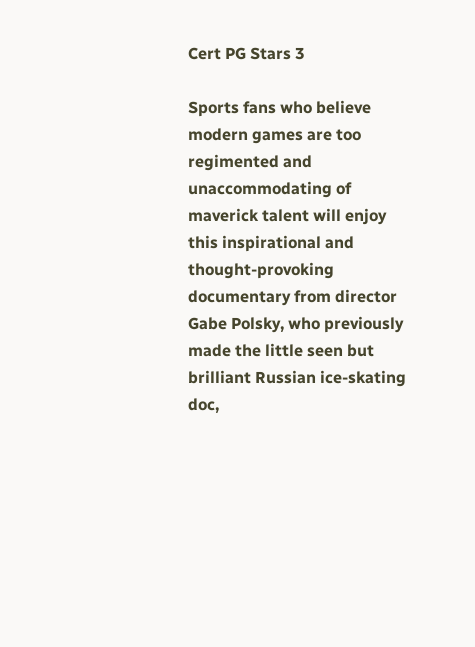Cert PG Stars 3

Sports fans who believe modern games are too regimented and unaccommodating of maverick talent will enjoy this inspirational and thought-provoking documentary from director Gabe Polsky, who previously made the little seen but brilliant Russian ice-skating doc,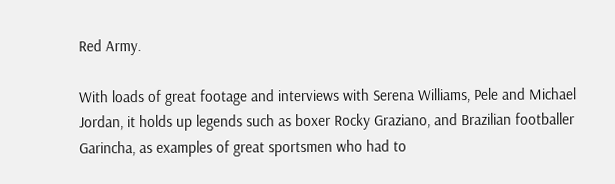Red Army.

With loads of great footage and interviews with Serena Williams, Pele and Michael Jordan, it holds up legends such as boxer Rocky Graziano, and Brazilian footballer Garincha, as examples of great sportsmen who had to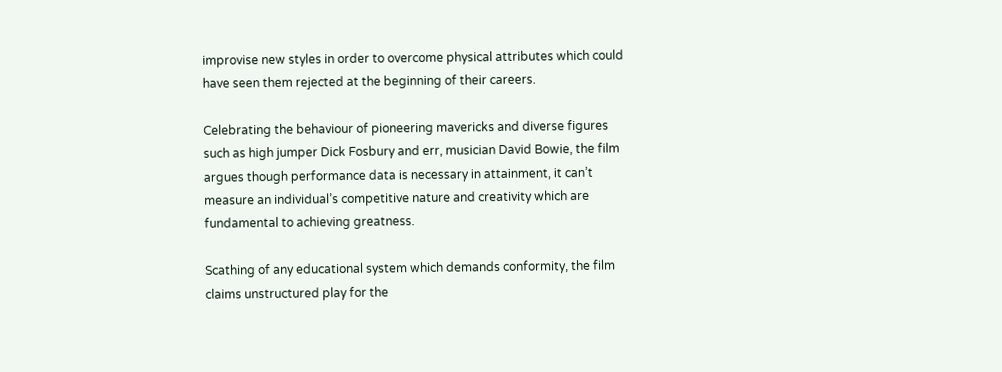improvise new styles in order to overcome physical attributes which could have seen them rejected at the beginning of their careers.

Celebrating the behaviour of pioneering mavericks and diverse figures such as high jumper Dick Fosbury and err, musician David Bowie, the film argues though performance data is necessary in attainment, it can’t measure an individual’s competitive nature and creativity which are fundamental to achieving greatness.

Scathing of any educational system which demands conformity, the film claims unstructured play for the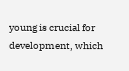young is crucial for development, which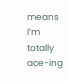means I’m totally ace-ing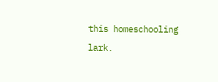this homeschooling lark.